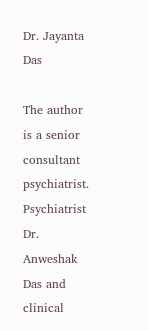Dr. Jayanta Das

The author is a senior consultant psychiatrist. Psychiatrist Dr. Anweshak Das and clinical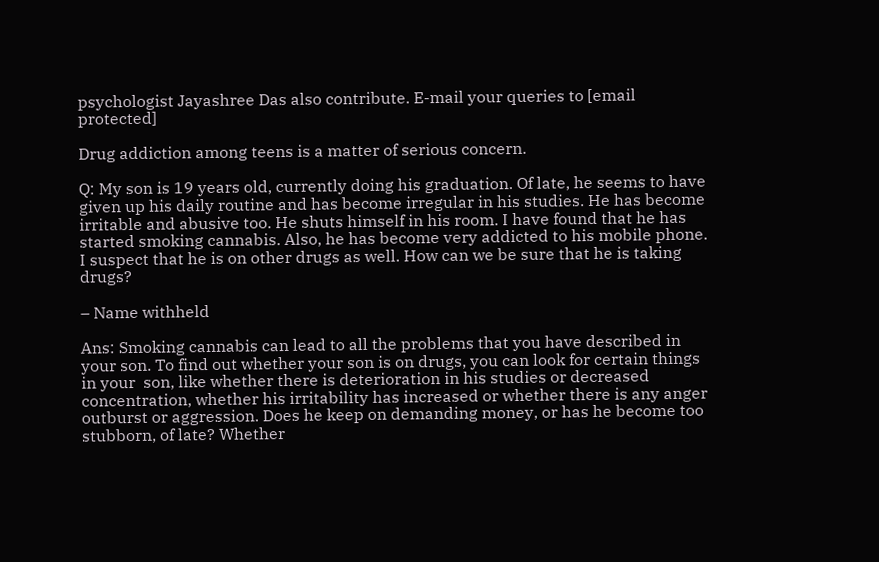psychologist Jayashree Das also contribute. E-mail your queries to [email protected]

Drug addiction among teens is a matter of serious concern.

Q: My son is 19 years old, currently doing his graduation. Of late, he seems to have given up his daily routine and has become irregular in his studies. He has become irritable and abusive too. He shuts himself in his room. I have found that he has started smoking cannabis. Also, he has become very addicted to his mobile phone. I suspect that he is on other drugs as well. How can we be sure that he is taking drugs?

– Name withheld

Ans: Smoking cannabis can lead to all the problems that you have described in your son. To find out whether your son is on drugs, you can look for certain things in your  son, like whether there is deterioration in his studies or decreased concentration, whether his irritability has increased or whether there is any anger outburst or aggression. Does he keep on demanding money, or has he become too stubborn, of late? Whether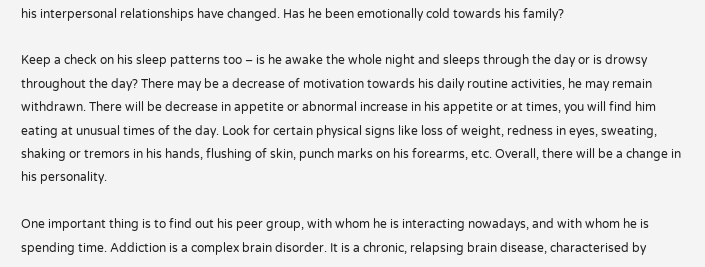his interpersonal relationships have changed. Has he been emotionally cold towards his family?

Keep a check on his sleep patterns too – is he awake the whole night and sleeps through the day or is drowsy throughout the day? There may be a decrease of motivation towards his daily routine activities, he may remain withdrawn. There will be decrease in appetite or abnormal increase in his appetite or at times, you will find him eating at unusual times of the day. Look for certain physical signs like loss of weight, redness in eyes, sweating, shaking or tremors in his hands, flushing of skin, punch marks on his forearms, etc. Overall, there will be a change in his personality.

One important thing is to find out his peer group, with whom he is interacting nowadays, and with whom he is spending time. Addiction is a complex brain disorder. It is a chronic, relapsing brain disease, characterised by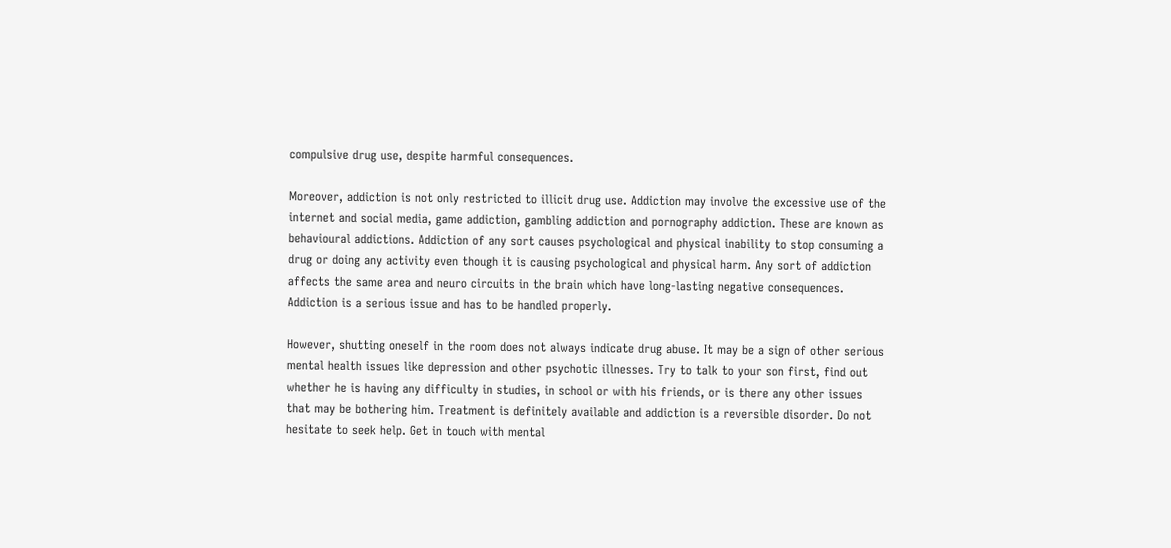compulsive drug use, despite harmful consequences.

Moreover, addiction is not only restricted to illicit drug use. Addiction may involve the excessive use of the internet and social media, game addiction, gambling addiction and pornography addiction. These are known as behavioural addictions. Addiction of any sort causes psychological and physical inability to stop consuming a drug or doing any activity even though it is causing psychological and physical harm. Any sort of addiction affects the same area and neuro circuits in the brain which have long-lasting negative consequences. Addiction is a serious issue and has to be handled properly.

However, shutting oneself in the room does not always indicate drug abuse. It may be a sign of other serious mental health issues like depression and other psychotic illnesses. Try to talk to your son first, find out whether he is having any difficulty in studies, in school or with his friends, or is there any other issues that may be bothering him. Treatment is definitely available and addiction is a reversible disorder. Do not hesitate to seek help. Get in touch with mental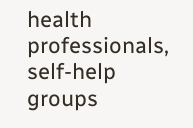health professionals, self-help groups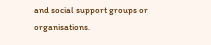and social support groups or organisations.